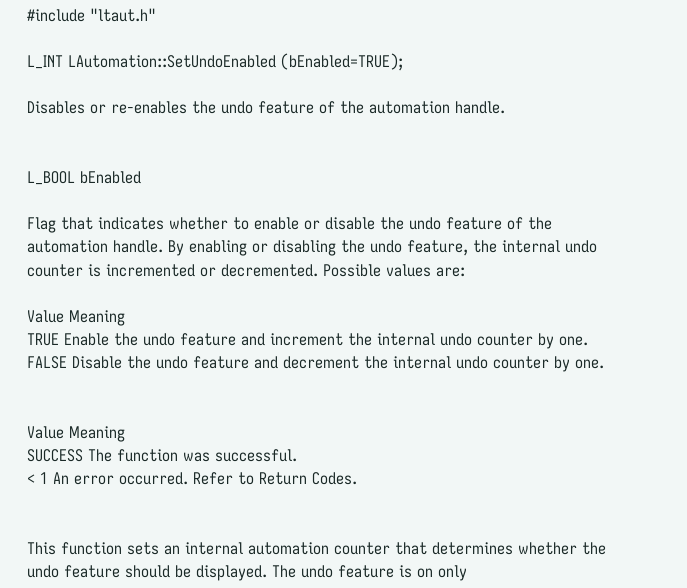#include "ltaut.h"

L_INT LAutomation::SetUndoEnabled (bEnabled=TRUE);

Disables or re-enables the undo feature of the automation handle.


L_BOOL bEnabled

Flag that indicates whether to enable or disable the undo feature of the automation handle. By enabling or disabling the undo feature, the internal undo counter is incremented or decremented. Possible values are:

Value Meaning
TRUE Enable the undo feature and increment the internal undo counter by one.
FALSE Disable the undo feature and decrement the internal undo counter by one.


Value Meaning
SUCCESS The function was successful.
< 1 An error occurred. Refer to Return Codes.


This function sets an internal automation counter that determines whether the undo feature should be displayed. The undo feature is on only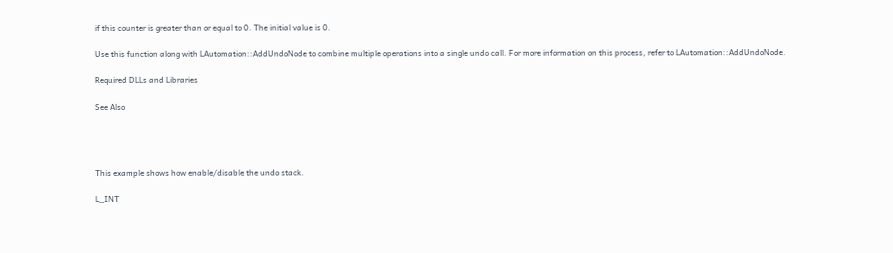if this counter is greater than or equal to 0. The initial value is 0.

Use this function along with LAutomation::AddUndoNode to combine multiple operations into a single undo call. For more information on this process, refer to LAutomation::AddUndoNode.

Required DLLs and Libraries

See Also




This example shows how enable/disable the undo stack.

L_INT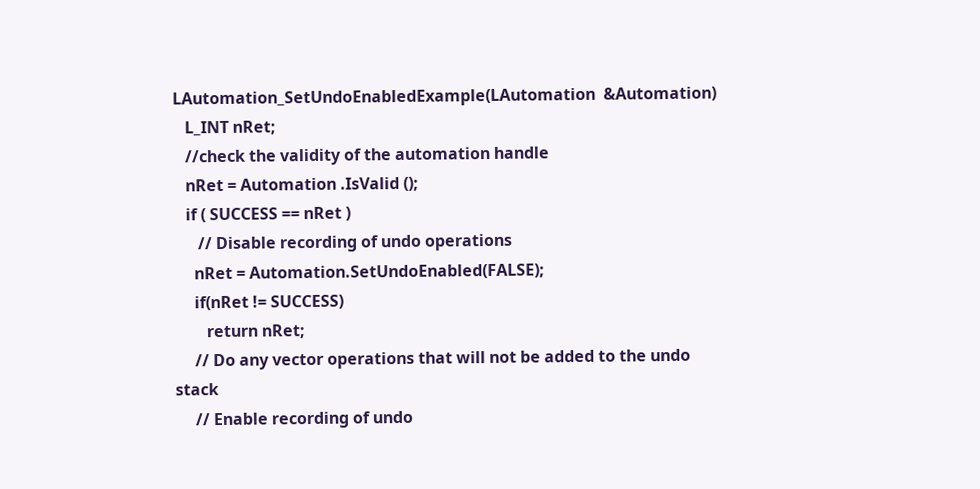LAutomation_SetUndoEnabledExample(LAutomation  &Automation)
   L_INT nRet;
   //check the validity of the automation handle
   nRet = Automation .IsValid ();
   if ( SUCCESS == nRet )
      // Disable recording of undo operations
     nRet = Automation.SetUndoEnabled(FALSE);
     if(nRet != SUCCESS)
        return nRet;
     // Do any vector operations that will not be added to the undo stack
     // Enable recording of undo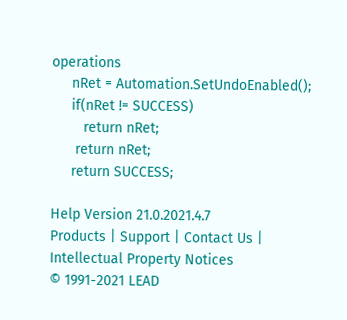operations
     nRet = Automation.SetUndoEnabled();
     if(nRet != SUCCESS)
        return nRet;
      return nRet;
     return SUCCESS;

Help Version 21.0.2021.4.7
Products | Support | Contact Us | Intellectual Property Notices
© 1991-2021 LEAD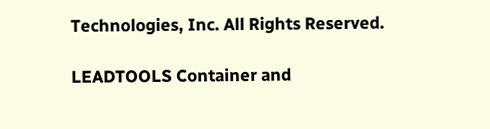Technologies, Inc. All Rights Reserved.

LEADTOOLS Container and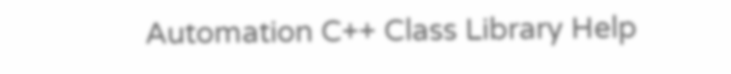Automation C++ Class Library Help